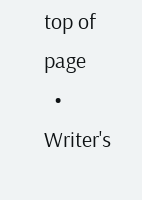top of page
  • Writer's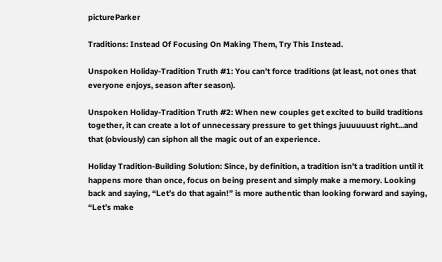pictureParker

Traditions: Instead Of Focusing On Making Them, Try This Instead.

Unspoken Holiday-Tradition Truth #1: You can’t force traditions (at least, not ones that everyone enjoys, season after season).

Unspoken Holiday-Tradition Truth #2: When new couples get excited to build traditions together, it can create a lot of unnecessary pressure to get things juuuuuust right...and that (obviously) can siphon all the magic out of an experience.

Holiday Tradition-Building Solution: Since, by definition, a tradition isn’t a tradition until it happens more than once, focus on being present and simply make a memory. Looking back and saying, “Let’s do that again!” is more authentic than looking forward and saying, “Let’s make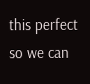this perfect so we can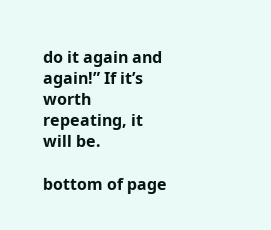do it again and again!” If it’s worth repeating, it will be.

bottom of page